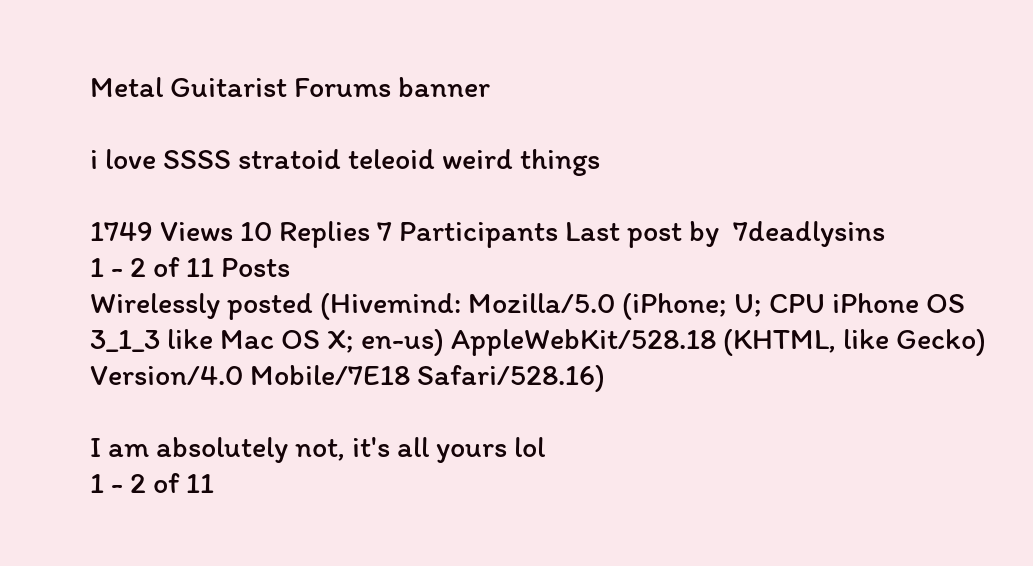Metal Guitarist Forums banner

i love SSSS stratoid teleoid weird things

1749 Views 10 Replies 7 Participants Last post by  7deadlysins
1 - 2 of 11 Posts
Wirelessly posted (Hivemind: Mozilla/5.0 (iPhone; U; CPU iPhone OS 3_1_3 like Mac OS X; en-us) AppleWebKit/528.18 (KHTML, like Gecko) Version/4.0 Mobile/7E18 Safari/528.16)

I am absolutely not, it's all yours lol
1 - 2 of 11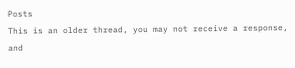Posts
This is an older thread, you may not receive a response, and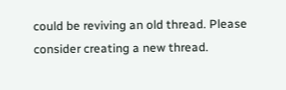could be reviving an old thread. Please consider creating a new thread.